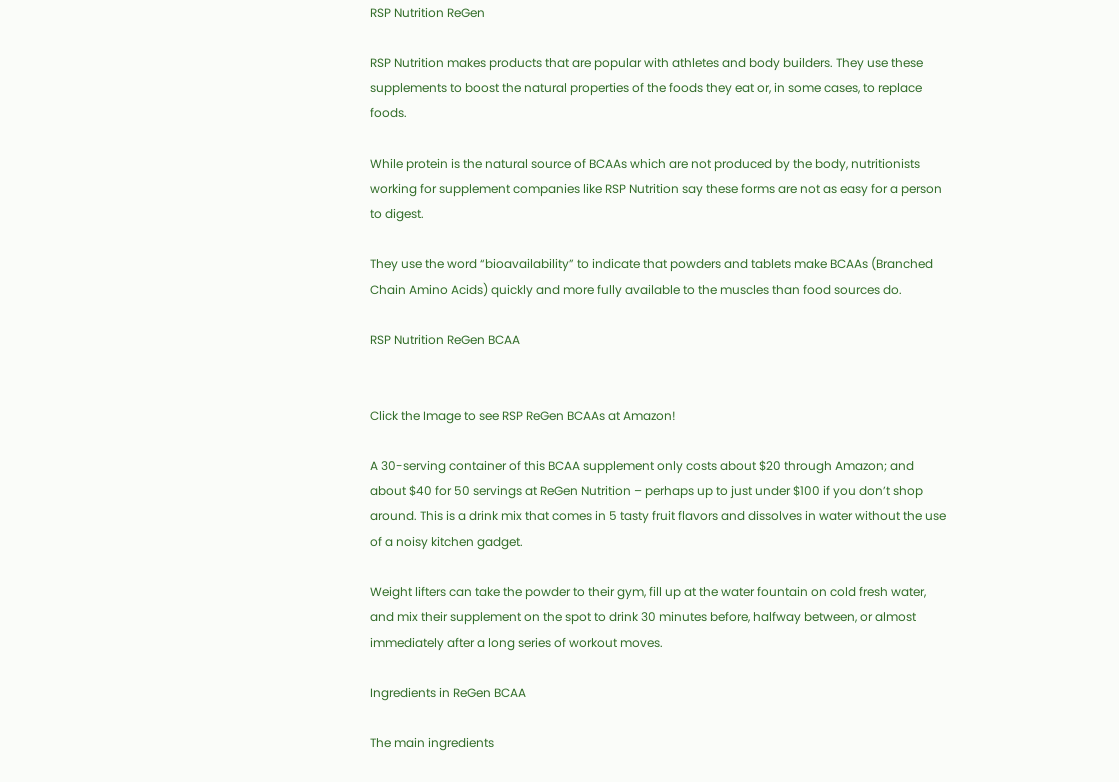RSP Nutrition ReGen

RSP Nutrition makes products that are popular with athletes and body builders. They use these supplements to boost the natural properties of the foods they eat or, in some cases, to replace foods.

While protein is the natural source of BCAAs which are not produced by the body, nutritionists working for supplement companies like RSP Nutrition say these forms are not as easy for a person to digest.

They use the word “bioavailability” to indicate that powders and tablets make BCAAs (Branched Chain Amino Acids) quickly and more fully available to the muscles than food sources do.

RSP Nutrition ReGen BCAA


Click the Image to see RSP ReGen BCAAs at Amazon!

A 30-serving container of this BCAA supplement only costs about $20 through Amazon; and about $40 for 50 servings at ReGen Nutrition – perhaps up to just under $100 if you don’t shop around. This is a drink mix that comes in 5 tasty fruit flavors and dissolves in water without the use of a noisy kitchen gadget.

Weight lifters can take the powder to their gym, fill up at the water fountain on cold fresh water, and mix their supplement on the spot to drink 30 minutes before, halfway between, or almost immediately after a long series of workout moves.

Ingredients in ReGen BCAA

The main ingredients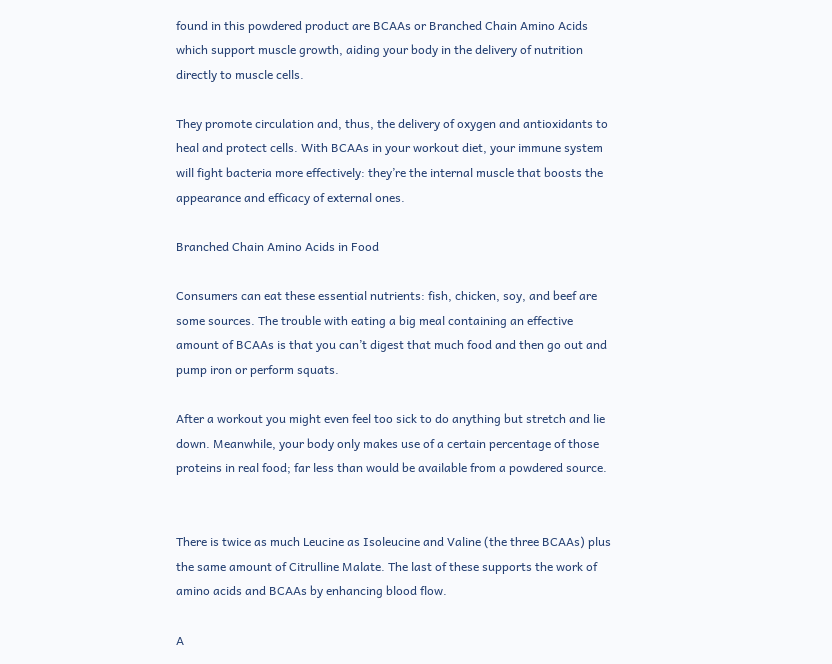found in this powdered product are BCAAs or Branched Chain Amino Acids which support muscle growth, aiding your body in the delivery of nutrition directly to muscle cells.

They promote circulation and, thus, the delivery of oxygen and antioxidants to heal and protect cells. With BCAAs in your workout diet, your immune system will fight bacteria more effectively: they’re the internal muscle that boosts the appearance and efficacy of external ones.

Branched Chain Amino Acids in Food

Consumers can eat these essential nutrients: fish, chicken, soy, and beef are some sources. The trouble with eating a big meal containing an effective amount of BCAAs is that you can’t digest that much food and then go out and pump iron or perform squats.

After a workout you might even feel too sick to do anything but stretch and lie down. Meanwhile, your body only makes use of a certain percentage of those proteins in real food; far less than would be available from a powdered source.


There is twice as much Leucine as Isoleucine and Valine (the three BCAAs) plus the same amount of Citrulline Malate. The last of these supports the work of amino acids and BCAAs by enhancing blood flow.

A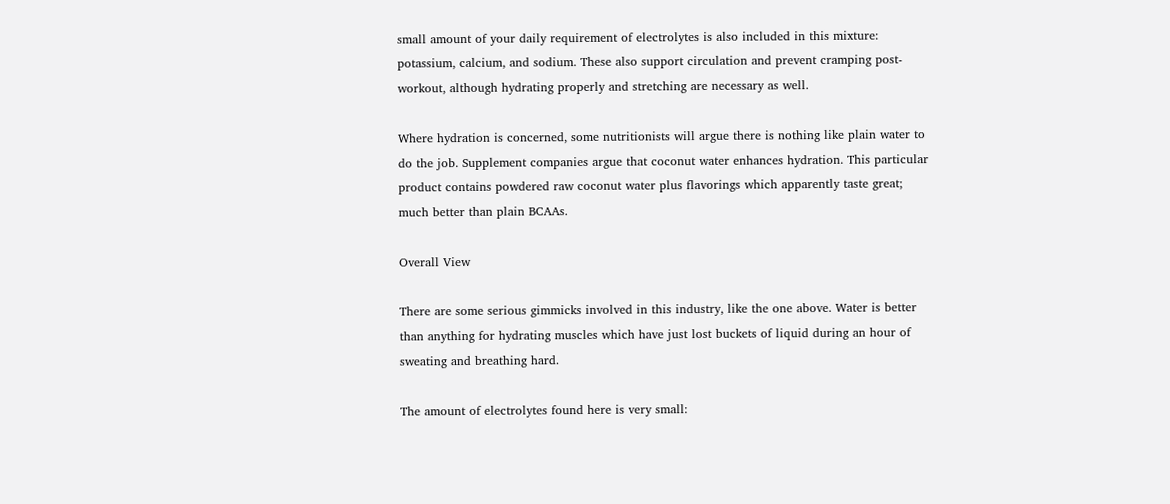small amount of your daily requirement of electrolytes is also included in this mixture: potassium, calcium, and sodium. These also support circulation and prevent cramping post-workout, although hydrating properly and stretching are necessary as well.

Where hydration is concerned, some nutritionists will argue there is nothing like plain water to do the job. Supplement companies argue that coconut water enhances hydration. This particular product contains powdered raw coconut water plus flavorings which apparently taste great; much better than plain BCAAs.

Overall View

There are some serious gimmicks involved in this industry, like the one above. Water is better than anything for hydrating muscles which have just lost buckets of liquid during an hour of sweating and breathing hard.

The amount of electrolytes found here is very small: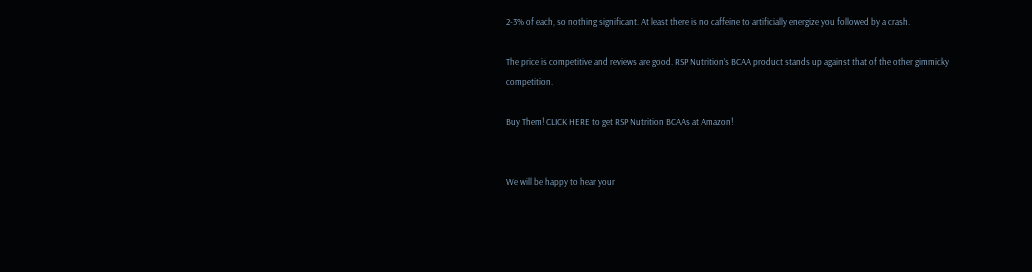2-3% of each, so nothing significant. At least there is no caffeine to artificially energize you followed by a crash.

The price is competitive and reviews are good. RSP Nutrition’s BCAA product stands up against that of the other gimmicky competition.

Buy Them! CLICK HERE to get RSP Nutrition BCAAs at Amazon!


We will be happy to hear your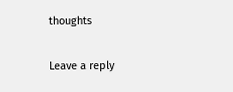thoughts

Leave a reply